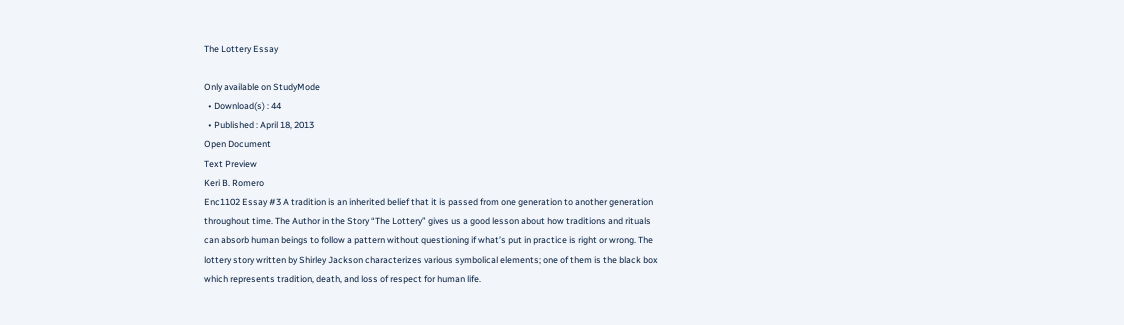The Lottery Essay

Only available on StudyMode
  • Download(s) : 44
  • Published : April 18, 2013
Open Document
Text Preview
Keri B. Romero
Enc1102 Essay #3 A tradition is an inherited belief that it is passed from one generation to another generation throughout time. The Author in the Story “The Lottery” gives us a good lesson about how traditions and rituals can absorb human beings to follow a pattern without questioning if what’s put in practice is right or wrong. The lottery story written by Shirley Jackson characterizes various symbolical elements; one of them is the black box which represents tradition, death, and loss of respect for human life.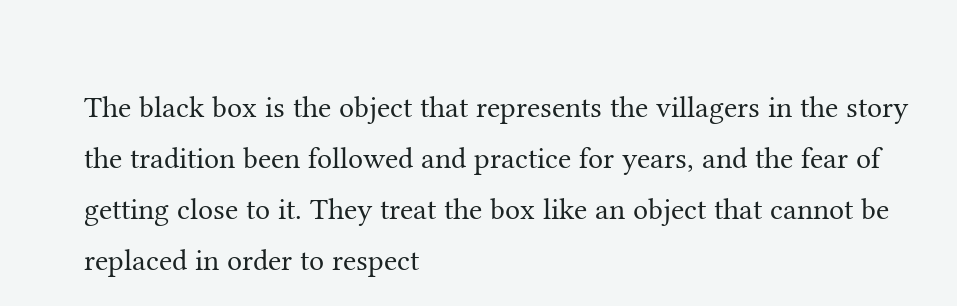The black box is the object that represents the villagers in the story the tradition been followed and practice for years, and the fear of getting close to it. They treat the box like an object that cannot be replaced in order to respect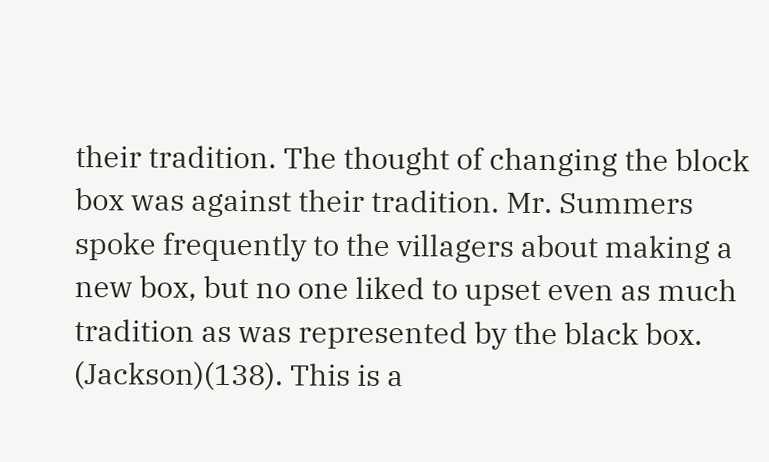their tradition. The thought of changing the block box was against their tradition. Mr. Summers spoke frequently to the villagers about making a new box, but no one liked to upset even as much tradition as was represented by the black box. (Jackson)(138). This is a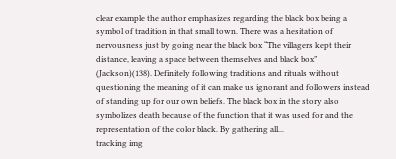clear example the author emphasizes regarding the black box being a symbol of tradition in that small town. There was a hesitation of nervousness just by going near the black box “The villagers kept their distance, leaving a space between themselves and black box” (Jackson)(138). Definitely following traditions and rituals without questioning the meaning of it can make us ignorant and followers instead of standing up for our own beliefs. The black box in the story also symbolizes death because of the function that it was used for and the representation of the color black. By gathering all...
tracking img